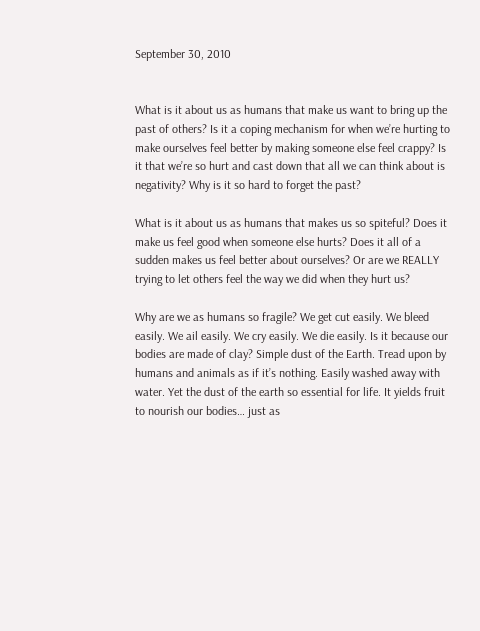September 30, 2010


What is it about us as humans that make us want to bring up the past of others? Is it a coping mechanism for when we’re hurting to make ourselves feel better by making someone else feel crappy? Is it that we’re so hurt and cast down that all we can think about is negativity? Why is it so hard to forget the past?

What is it about us as humans that makes us so spiteful? Does it make us feel good when someone else hurts? Does it all of a sudden makes us feel better about ourselves? Or are we REALLY trying to let others feel the way we did when they hurt us?

Why are we as humans so fragile? We get cut easily. We bleed easily. We ail easily. We cry easily. We die easily. Is it because our bodies are made of clay? Simple dust of the Earth. Tread upon by humans and animals as if it’s nothing. Easily washed away with water. Yet the dust of the earth so essential for life. It yields fruit to nourish our bodies… just as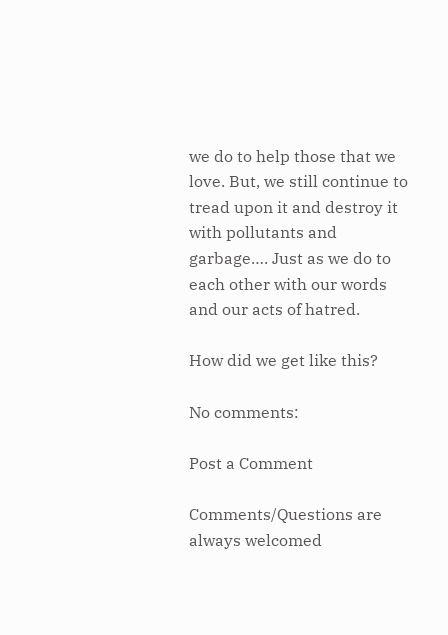we do to help those that we love. But, we still continue to tread upon it and destroy it with pollutants and garbage…. Just as we do to each other with our words and our acts of hatred.

How did we get like this?

No comments:

Post a Comment

Comments/Questions are always welcomed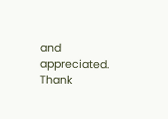and appreciated.
Thank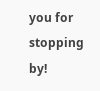you for stopping by!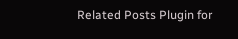Related Posts Plugin for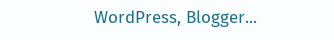WordPress, Blogger...